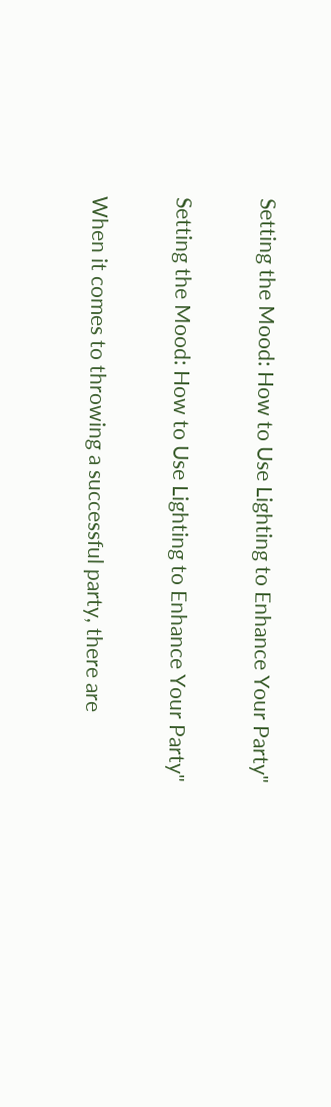Setting the Mood: How to Use Lighting to Enhance Your Party"

Setting the Mood: How to Use Lighting to Enhance Your Party"

When it comes to throwing a successful party, there are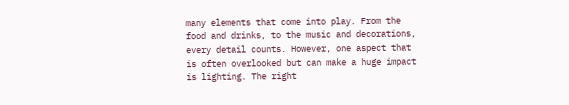many elements that come into play. From the food and drinks, to the music and decorations, every detail counts. However, one aspect that is often overlooked but can make a huge impact is lighting. The right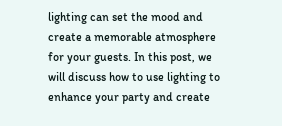lighting can set the mood and create a memorable atmosphere for your guests. In this post, we will discuss how to use lighting to enhance your party and create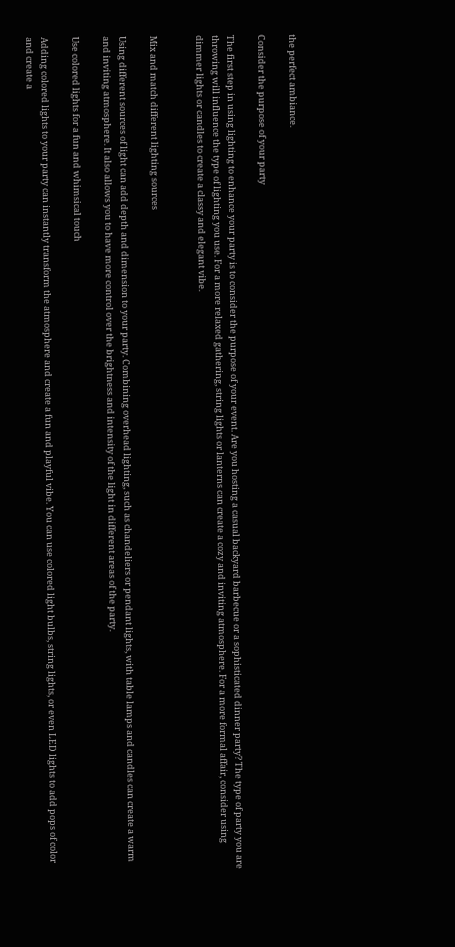the perfect ambiance.

Consider the purpose of your party

The first step in using lighting to enhance your party is to consider the purpose of your event. Are you hosting a casual backyard barbecue or a sophisticated dinner party? The type of party you are throwing will influence the type of lighting you use. For a more relaxed gathering, string lights or lanterns can create a cozy and inviting atmosphere. For a more formal affair, consider using dimmer lights or candles to create a classy and elegant vibe.


Mix and match different lighting sources

Using different sources of light can add depth and dimension to your party. Combining overhead lighting, such as chandeliers or pendant lights, with table lamps and candles can create a warm and inviting atmosphere. It also allows you to have more control over the brightness and intensity of the light in different areas of the party.

Use colored lights for a fun and whimsical touch

Adding colored lights to your party can instantly transform the atmosphere and create a fun and playful vibe. You can use colored light bulbs, string lights, or even LED lights to add pops of color and create a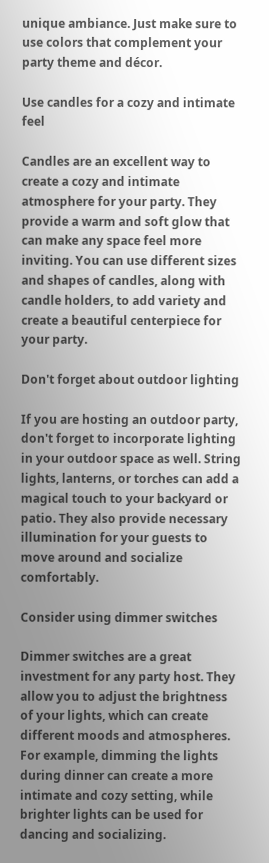unique ambiance. Just make sure to use colors that complement your party theme and décor.

Use candles for a cozy and intimate feel

Candles are an excellent way to create a cozy and intimate atmosphere for your party. They provide a warm and soft glow that can make any space feel more inviting. You can use different sizes and shapes of candles, along with candle holders, to add variety and create a beautiful centerpiece for your party.

Don't forget about outdoor lighting

If you are hosting an outdoor party, don't forget to incorporate lighting in your outdoor space as well. String lights, lanterns, or torches can add a magical touch to your backyard or patio. They also provide necessary illumination for your guests to move around and socialize comfortably.

Consider using dimmer switches

Dimmer switches are a great investment for any party host. They allow you to adjust the brightness of your lights, which can create different moods and atmospheres. For example, dimming the lights during dinner can create a more intimate and cozy setting, while brighter lights can be used for dancing and socializing.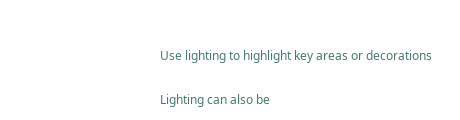Use lighting to highlight key areas or decorations

Lighting can also be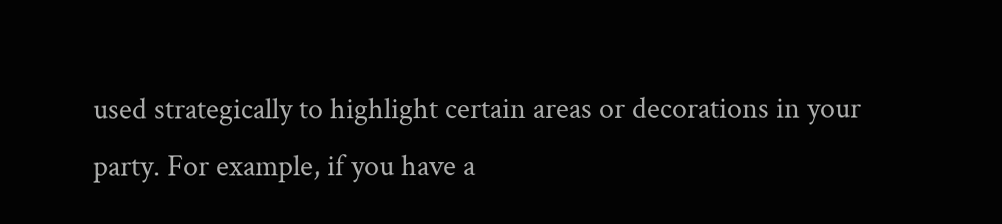used strategically to highlight certain areas or decorations in your party. For example, if you have a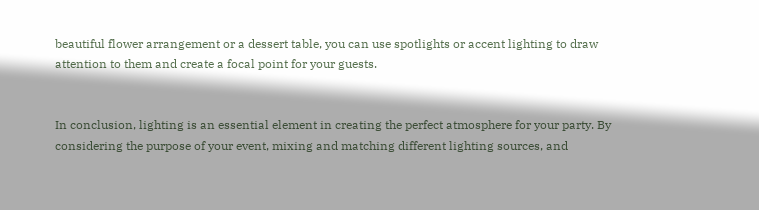beautiful flower arrangement or a dessert table, you can use spotlights or accent lighting to draw attention to them and create a focal point for your guests.


In conclusion, lighting is an essential element in creating the perfect atmosphere for your party. By considering the purpose of your event, mixing and matching different lighting sources, and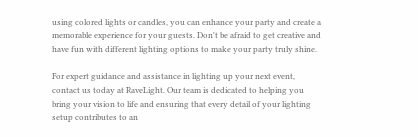using colored lights or candles, you can enhance your party and create a memorable experience for your guests. Don't be afraid to get creative and have fun with different lighting options to make your party truly shine.

For expert guidance and assistance in lighting up your next event, contact us today at RaveLight. Our team is dedicated to helping you bring your vision to life and ensuring that every detail of your lighting setup contributes to an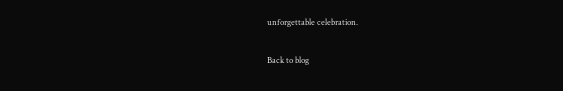unforgettable celebration.

Back to blog